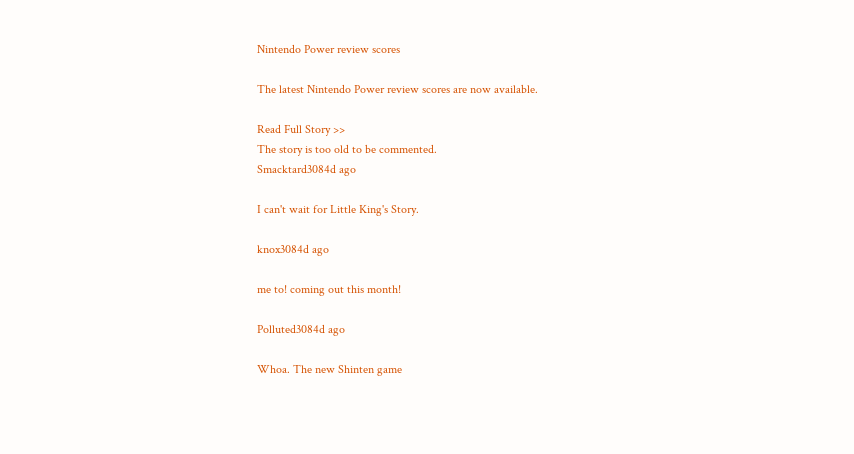Nintendo Power review scores

The latest Nintendo Power review scores are now available.

Read Full Story >>
The story is too old to be commented.
Smacktard3084d ago

I can't wait for Little King's Story.

knox3084d ago

me to! coming out this month!

Polluted3084d ago

Whoa. The new Shinten game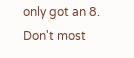only got an 8. Don't most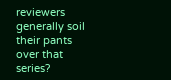reviewers generally soil their pants over that series?